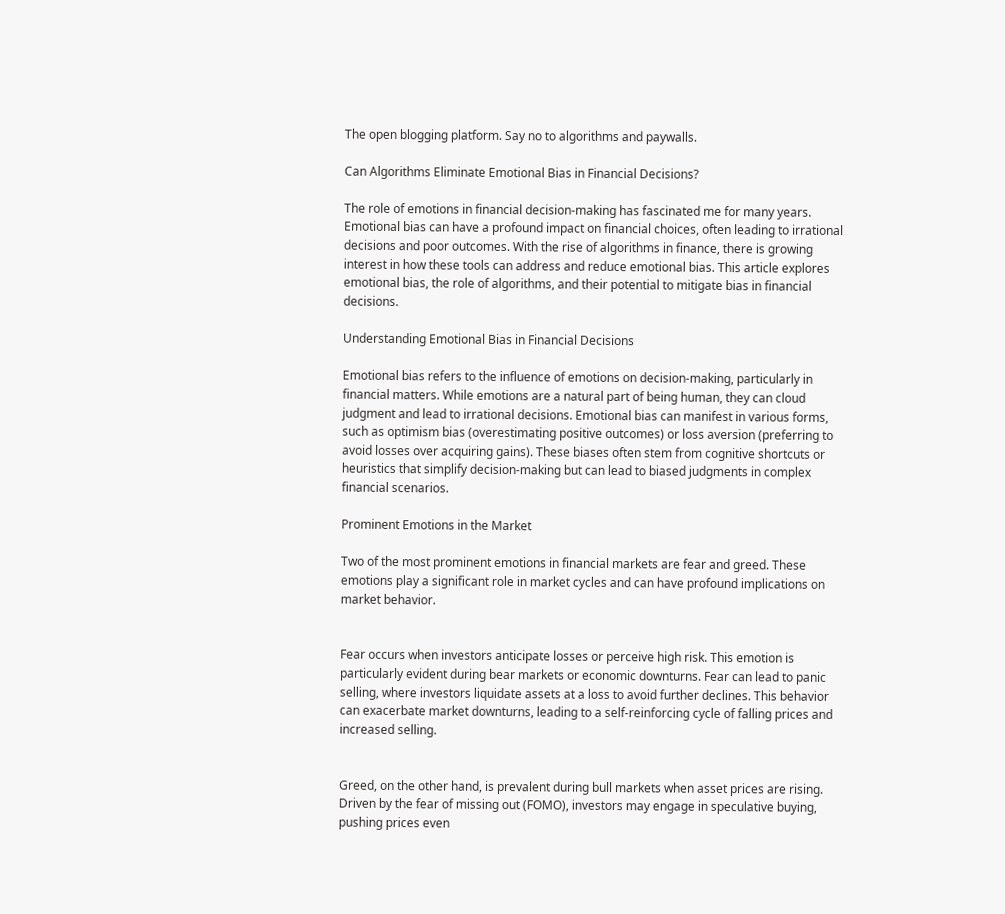The open blogging platform. Say no to algorithms and paywalls.

Can Algorithms Eliminate Emotional Bias in Financial Decisions?

The role of emotions in financial decision-making has fascinated me for many years. Emotional bias can have a profound impact on financial choices, often leading to irrational decisions and poor outcomes. With the rise of algorithms in finance, there is growing interest in how these tools can address and reduce emotional bias. This article explores emotional bias, the role of algorithms, and their potential to mitigate bias in financial decisions.

Understanding Emotional Bias in Financial Decisions

Emotional bias refers to the influence of emotions on decision-making, particularly in financial matters. While emotions are a natural part of being human, they can cloud judgment and lead to irrational decisions. Emotional bias can manifest in various forms, such as optimism bias (overestimating positive outcomes) or loss aversion (preferring to avoid losses over acquiring gains). These biases often stem from cognitive shortcuts or heuristics that simplify decision-making but can lead to biased judgments in complex financial scenarios.

Prominent Emotions in the Market

Two of the most prominent emotions in financial markets are fear and greed. These emotions play a significant role in market cycles and can have profound implications on market behavior.


Fear occurs when investors anticipate losses or perceive high risk. This emotion is particularly evident during bear markets or economic downturns. Fear can lead to panic selling, where investors liquidate assets at a loss to avoid further declines. This behavior can exacerbate market downturns, leading to a self-reinforcing cycle of falling prices and increased selling.


Greed, on the other hand, is prevalent during bull markets when asset prices are rising. Driven by the fear of missing out (FOMO), investors may engage in speculative buying, pushing prices even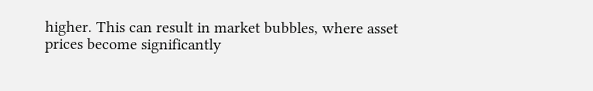higher. This can result in market bubbles, where asset prices become significantly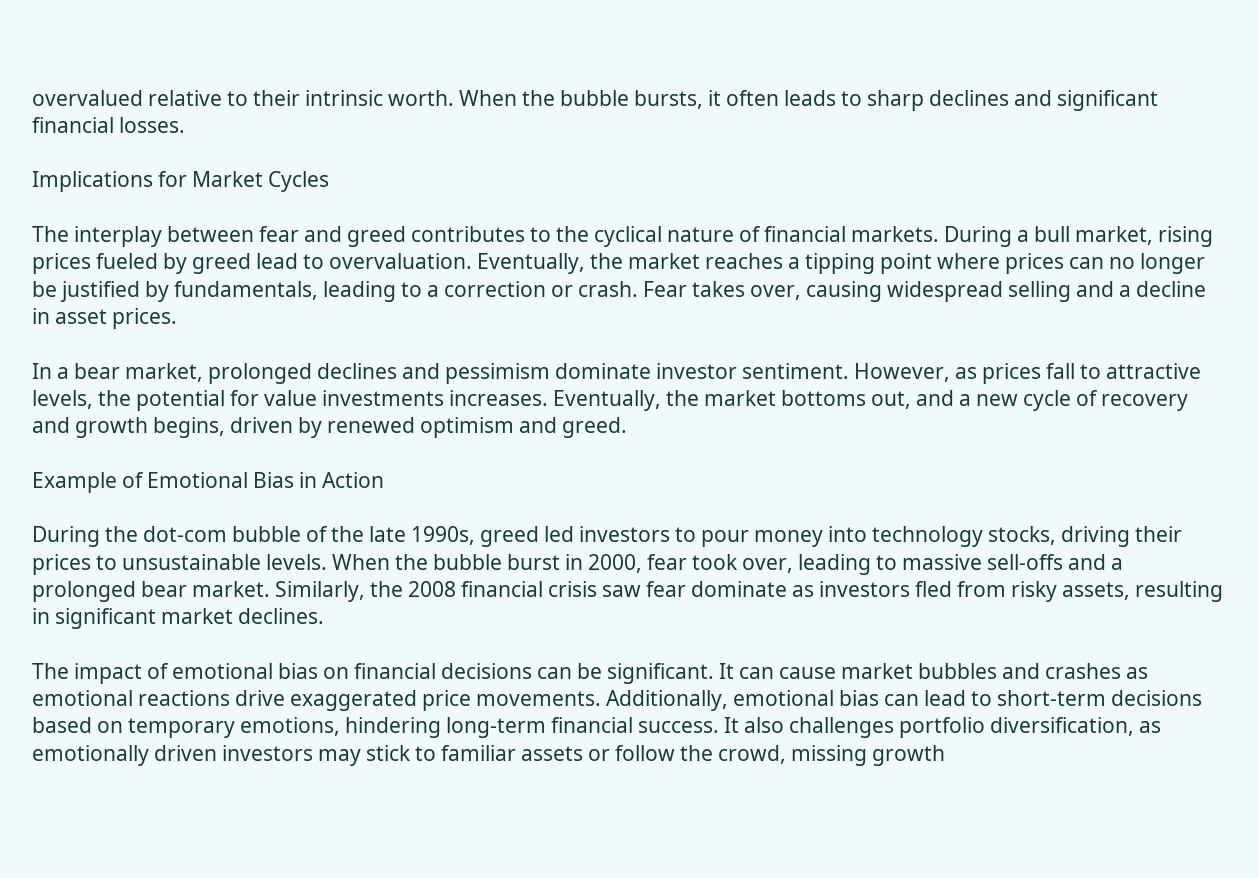overvalued relative to their intrinsic worth. When the bubble bursts, it often leads to sharp declines and significant financial losses.

Implications for Market Cycles

The interplay between fear and greed contributes to the cyclical nature of financial markets. During a bull market, rising prices fueled by greed lead to overvaluation. Eventually, the market reaches a tipping point where prices can no longer be justified by fundamentals, leading to a correction or crash. Fear takes over, causing widespread selling and a decline in asset prices.

In a bear market, prolonged declines and pessimism dominate investor sentiment. However, as prices fall to attractive levels, the potential for value investments increases. Eventually, the market bottoms out, and a new cycle of recovery and growth begins, driven by renewed optimism and greed.

Example of Emotional Bias in Action

During the dot-com bubble of the late 1990s, greed led investors to pour money into technology stocks, driving their prices to unsustainable levels. When the bubble burst in 2000, fear took over, leading to massive sell-offs and a prolonged bear market. Similarly, the 2008 financial crisis saw fear dominate as investors fled from risky assets, resulting in significant market declines.

The impact of emotional bias on financial decisions can be significant. It can cause market bubbles and crashes as emotional reactions drive exaggerated price movements. Additionally, emotional bias can lead to short-term decisions based on temporary emotions, hindering long-term financial success. It also challenges portfolio diversification, as emotionally driven investors may stick to familiar assets or follow the crowd, missing growth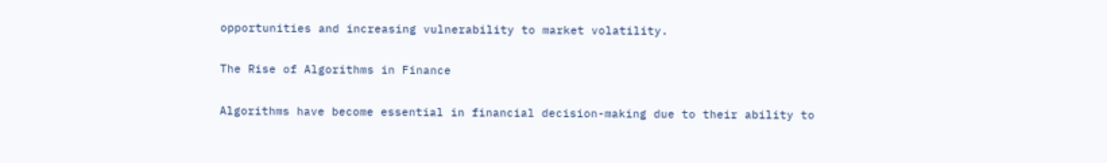opportunities and increasing vulnerability to market volatility.

The Rise of Algorithms in Finance

Algorithms have become essential in financial decision-making due to their ability to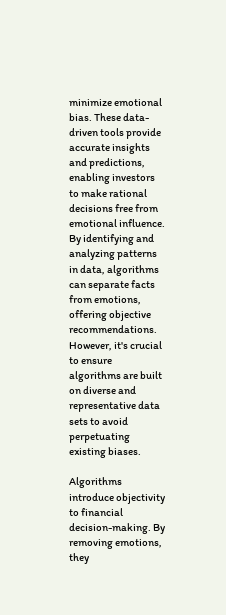minimize emotional bias. These data-driven tools provide accurate insights and predictions, enabling investors to make rational decisions free from emotional influence. By identifying and analyzing patterns in data, algorithms can separate facts from emotions, offering objective recommendations. However, it's crucial to ensure algorithms are built on diverse and representative data sets to avoid perpetuating existing biases.

Algorithms introduce objectivity to financial decision-making. By removing emotions, they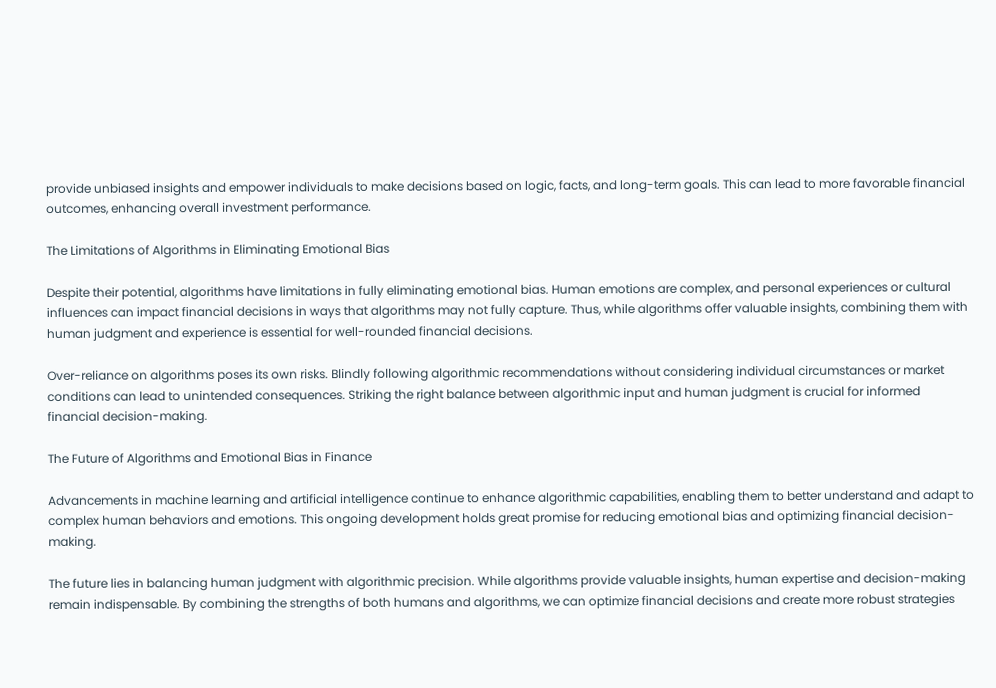provide unbiased insights and empower individuals to make decisions based on logic, facts, and long-term goals. This can lead to more favorable financial outcomes, enhancing overall investment performance.

The Limitations of Algorithms in Eliminating Emotional Bias

Despite their potential, algorithms have limitations in fully eliminating emotional bias. Human emotions are complex, and personal experiences or cultural influences can impact financial decisions in ways that algorithms may not fully capture. Thus, while algorithms offer valuable insights, combining them with human judgment and experience is essential for well-rounded financial decisions.

Over-reliance on algorithms poses its own risks. Blindly following algorithmic recommendations without considering individual circumstances or market conditions can lead to unintended consequences. Striking the right balance between algorithmic input and human judgment is crucial for informed financial decision-making.

The Future of Algorithms and Emotional Bias in Finance

Advancements in machine learning and artificial intelligence continue to enhance algorithmic capabilities, enabling them to better understand and adapt to complex human behaviors and emotions. This ongoing development holds great promise for reducing emotional bias and optimizing financial decision-making.

The future lies in balancing human judgment with algorithmic precision. While algorithms provide valuable insights, human expertise and decision-making remain indispensable. By combining the strengths of both humans and algorithms, we can optimize financial decisions and create more robust strategies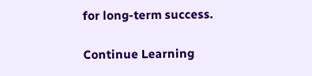for long-term success.

Continue Learning